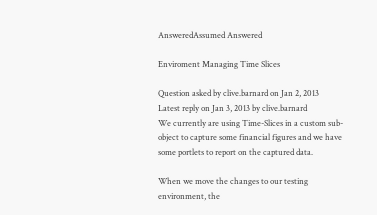AnsweredAssumed Answered

Enviroment Managing Time Slices

Question asked by clive.barnard on Jan 2, 2013
Latest reply on Jan 3, 2013 by clive.barnard
We currently are using Time-Slices in a custom sub-object to capture some financial figures and we have some portlets to report on the captured data.

When we move the changes to our testing environment, the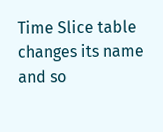Time Slice table changes its name and so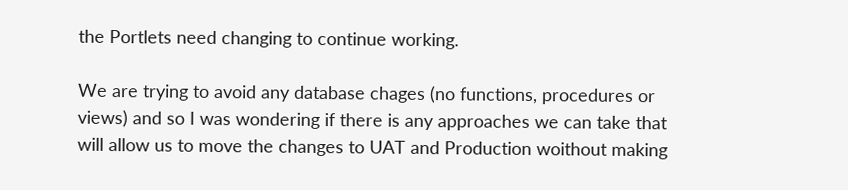the Portlets need changing to continue working.

We are trying to avoid any database chages (no functions, procedures or views) and so I was wondering if there is any approaches we can take that
will allow us to move the changes to UAT and Production woithout making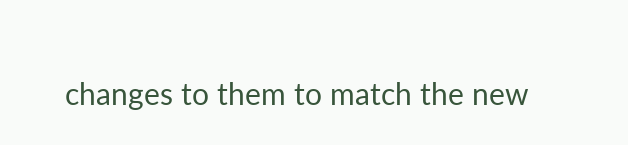changes to them to match the new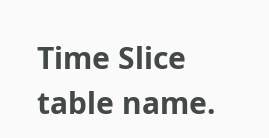Time Slice table name.